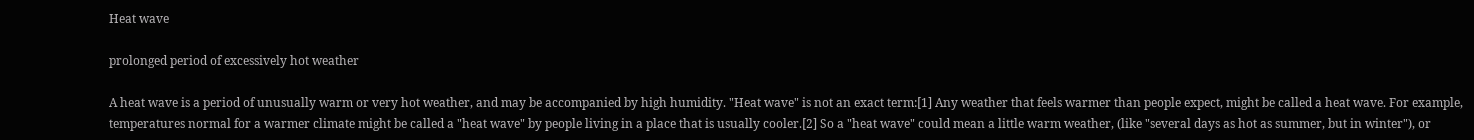Heat wave

prolonged period of excessively hot weather

A heat wave is a period of unusually warm or very hot weather, and may be accompanied by high humidity. "Heat wave" is not an exact term:[1] Any weather that feels warmer than people expect, might be called a heat wave. For example, temperatures normal for a warmer climate might be called a "heat wave" by people living in a place that is usually cooler.[2] So a "heat wave" could mean a little warm weather, (like "several days as hot as summer, but in winter"), or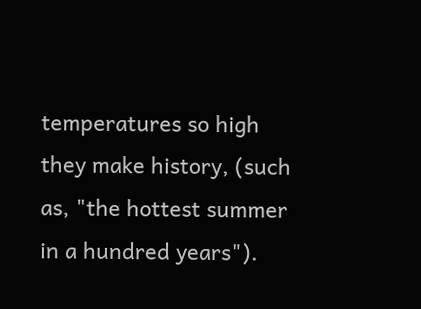temperatures so high they make history, (such as, "the hottest summer in a hundred years").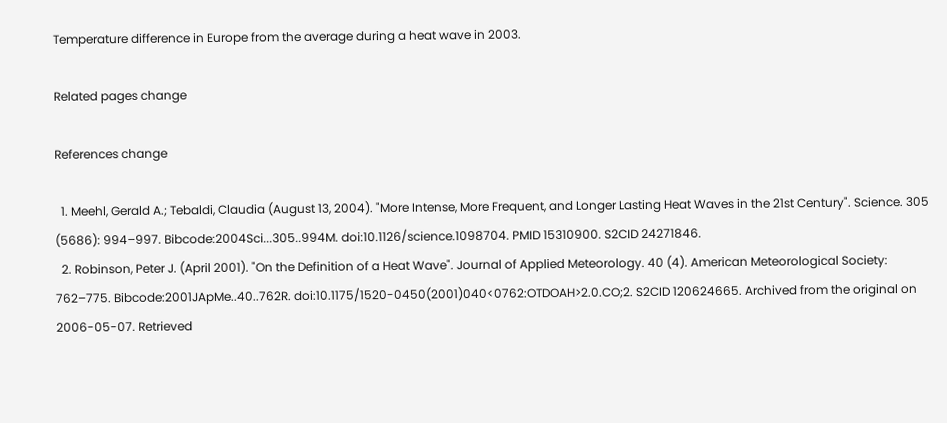Temperature difference in Europe from the average during a heat wave in 2003.

Related pages change

References change

  1. Meehl, Gerald A.; Tebaldi, Claudia (August 13, 2004). "More Intense, More Frequent, and Longer Lasting Heat Waves in the 21st Century". Science. 305 (5686): 994–997. Bibcode:2004Sci...305..994M. doi:10.1126/science.1098704. PMID 15310900. S2CID 24271846.
  2. Robinson, Peter J. (April 2001). "On the Definition of a Heat Wave". Journal of Applied Meteorology. 40 (4). American Meteorological Society: 762–775. Bibcode:2001JApMe..40..762R. doi:10.1175/1520-0450(2001)040<0762:OTDOAH>2.0.CO;2. S2CID 120624665. Archived from the original on 2006-05-07. Retrieved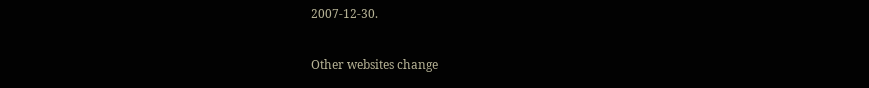2007-12-30.

Other websites change